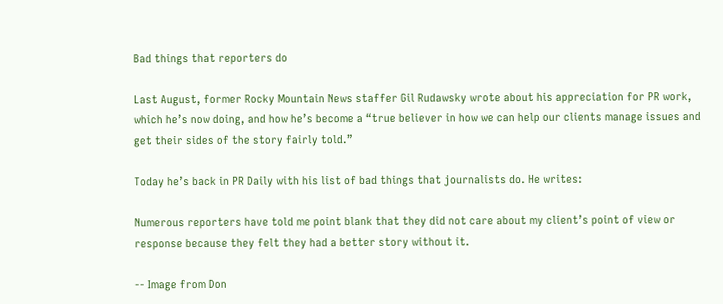Bad things that reporters do

Last August, former Rocky Mountain News staffer Gil Rudawsky wrote about his appreciation for PR work, which he’s now doing, and how he’s become a “true believer in how we can help our clients manage issues and get their sides of the story fairly told.”

Today he’s back in PR Daily with his list of bad things that journalists do. He writes:

Numerous reporters have told me point blank that they did not care about my client’s point of view or response because they felt they had a better story without it.

-- Image from Don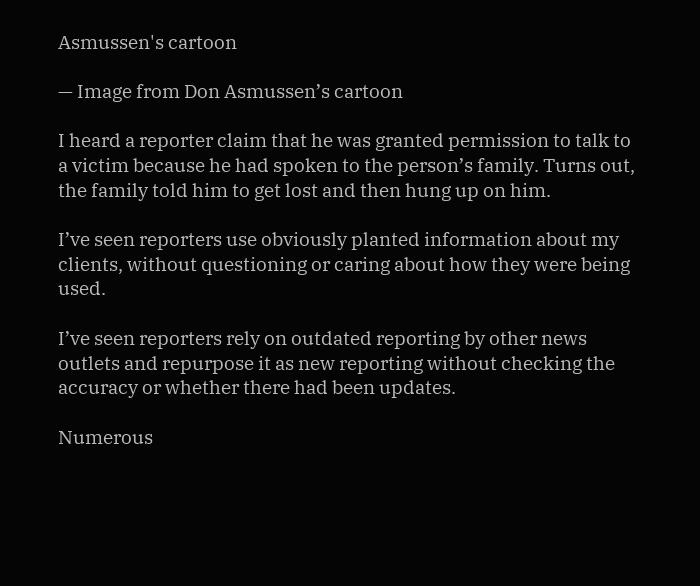Asmussen's cartoon

— Image from Don Asmussen’s cartoon

I heard a reporter claim that he was granted permission to talk to a victim because he had spoken to the person’s family. Turns out, the family told him to get lost and then hung up on him.

I’ve seen reporters use obviously planted information about my clients, without questioning or caring about how they were being used.

I’ve seen reporters rely on outdated reporting by other news outlets and repurpose it as new reporting without checking the accuracy or whether there had been updates.

Numerous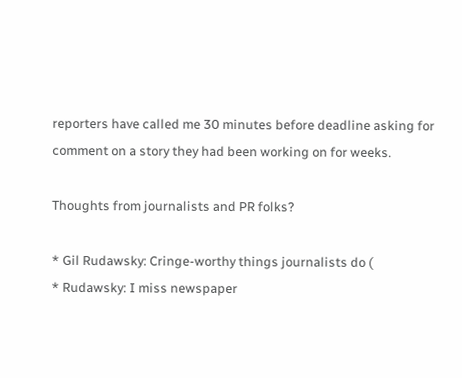reporters have called me 30 minutes before deadline asking for comment on a story they had been working on for weeks.

Thoughts from journalists and PR folks?

* Gil Rudawsky: Cringe-worthy things journalists do (
* Rudawsky: I miss newspaper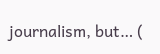journalism, but… (